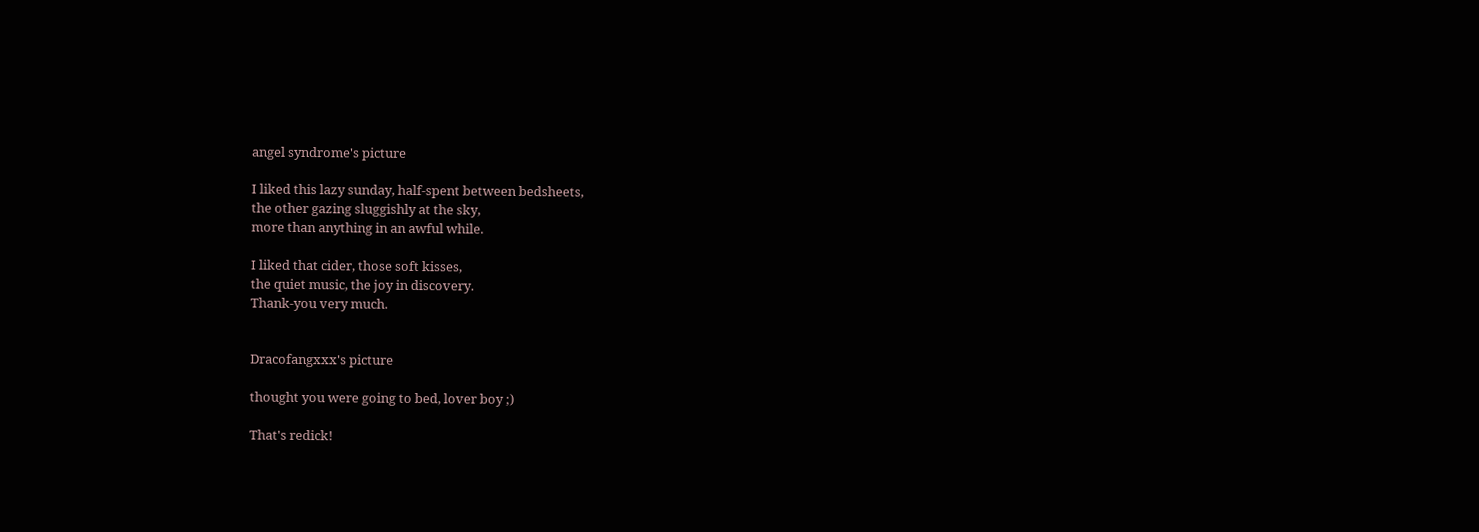angel syndrome's picture

I liked this lazy sunday, half-spent between bedsheets,
the other gazing sluggishly at the sky,
more than anything in an awful while.

I liked that cider, those soft kisses,
the quiet music, the joy in discovery.
Thank-you very much.


Dracofangxxx's picture

thought you were going to bed, lover boy ;)

That's redick!